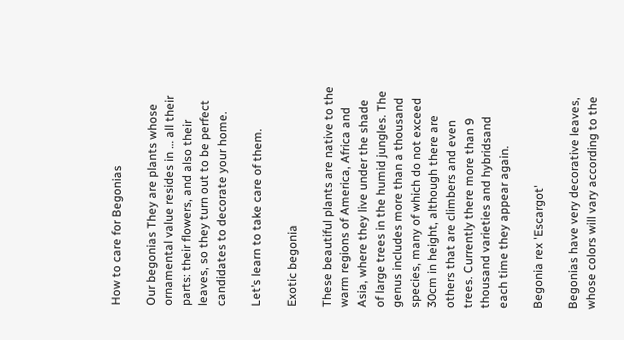How to care for Begonias

Our begonias They are plants whose ornamental value resides in … all their parts: their flowers, and also their leaves, so they turn out to be perfect candidates to decorate your home.

Let’s learn to take care of them.

Exotic begonia

These beautiful plants are native to the warm regions of America, Africa and Asia, where they live under the shade of large trees in the humid jungles. The genus includes more than a thousand species, many of which do not exceed 30cm in height, although there are others that are climbers and even trees. Currently there more than 9 thousand varieties and hybridsand each time they appear again.

Begonia rex 'Escargot'

Begonias have very decorative leaves, whose colors will vary according to the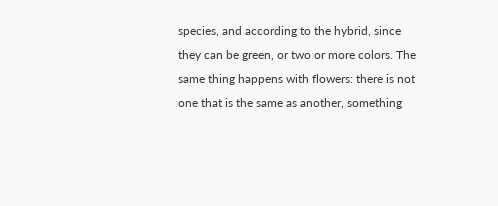species, and according to the hybrid, since they can be green, or two or more colors. The same thing happens with flowers: there is not one that is the same as another, something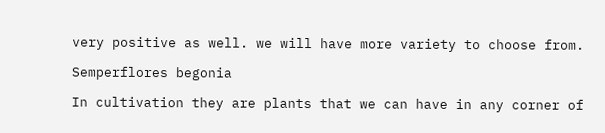very positive as well. we will have more variety to choose from.

Semperflores begonia

In cultivation they are plants that we can have in any corner of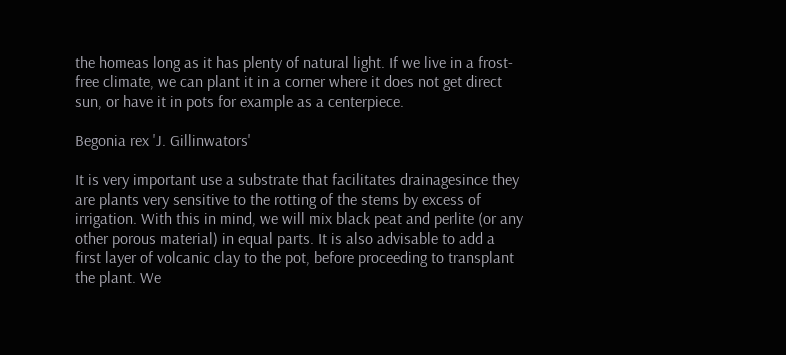the homeas long as it has plenty of natural light. If we live in a frost-free climate, we can plant it in a corner where it does not get direct sun, or have it in pots for example as a centerpiece.

Begonia rex 'J. Gillinwators'

It is very important use a substrate that facilitates drainagesince they are plants very sensitive to the rotting of the stems by excess of irrigation. With this in mind, we will mix black peat and perlite (or any other porous material) in equal parts. It is also advisable to add a first layer of volcanic clay to the pot, before proceeding to transplant the plant. We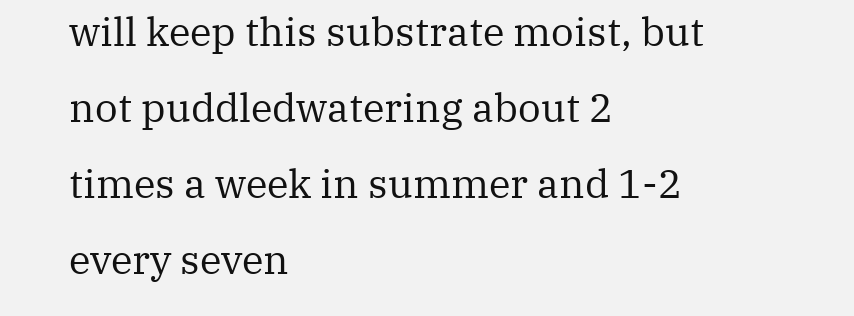will keep this substrate moist, but not puddledwatering about 2 times a week in summer and 1-2 every seven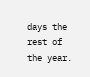days the rest of the year.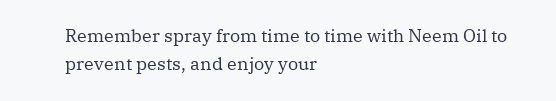Remember spray from time to time with Neem Oil to prevent pests, and enjoy your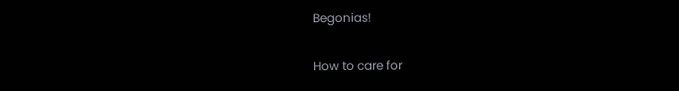Begonias!

How to care for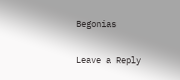Begonias

Leave a Reply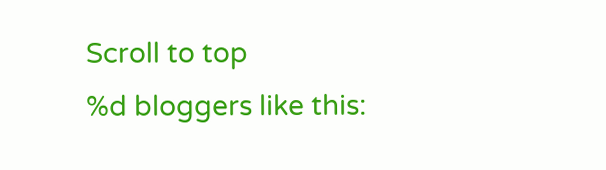Scroll to top
%d bloggers like this: